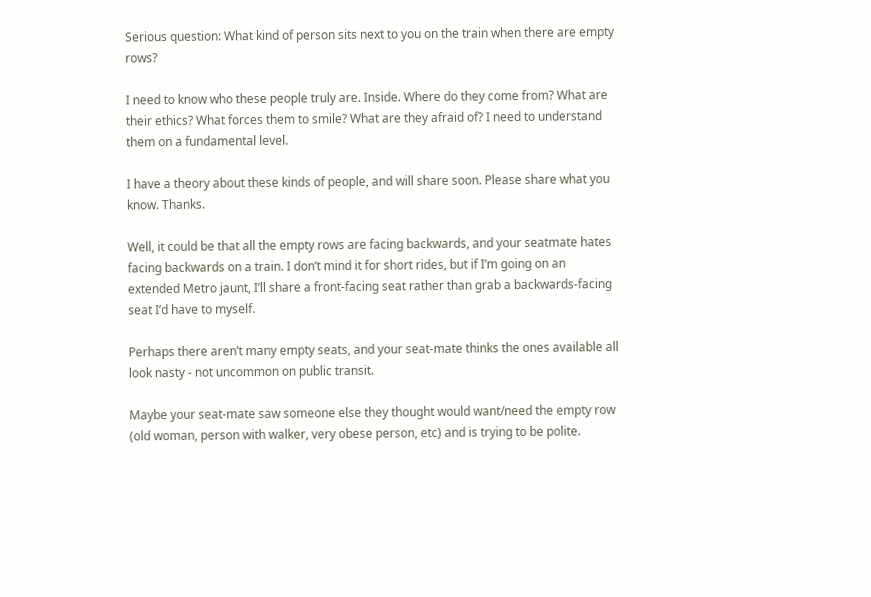Serious question: What kind of person sits next to you on the train when there are empty rows?

I need to know who these people truly are. Inside. Where do they come from? What are their ethics? What forces them to smile? What are they afraid of? I need to understand them on a fundamental level.

I have a theory about these kinds of people, and will share soon. Please share what you know. Thanks.

Well, it could be that all the empty rows are facing backwards, and your seatmate hates facing backwards on a train. I don’t mind it for short rides, but if I’m going on an extended Metro jaunt, I’ll share a front-facing seat rather than grab a backwards-facing seat I’d have to myself.

Perhaps there aren’t many empty seats, and your seat-mate thinks the ones available all look nasty - not uncommon on public transit.

Maybe your seat-mate saw someone else they thought would want/need the empty row (old woman, person with walker, very obese person, etc) and is trying to be polite.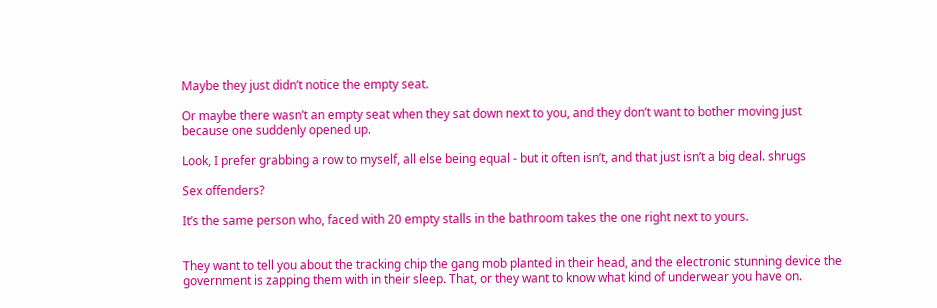Maybe they just didn’t notice the empty seat.

Or maybe there wasn’t an empty seat when they sat down next to you, and they don’t want to bother moving just because one suddenly opened up.

Look, I prefer grabbing a row to myself, all else being equal - but it often isn’t, and that just isn’t a big deal. shrugs

Sex offenders?

It’s the same person who, faced with 20 empty stalls in the bathroom takes the one right next to yours.


They want to tell you about the tracking chip the gang mob planted in their head, and the electronic stunning device the government is zapping them with in their sleep. That, or they want to know what kind of underwear you have on.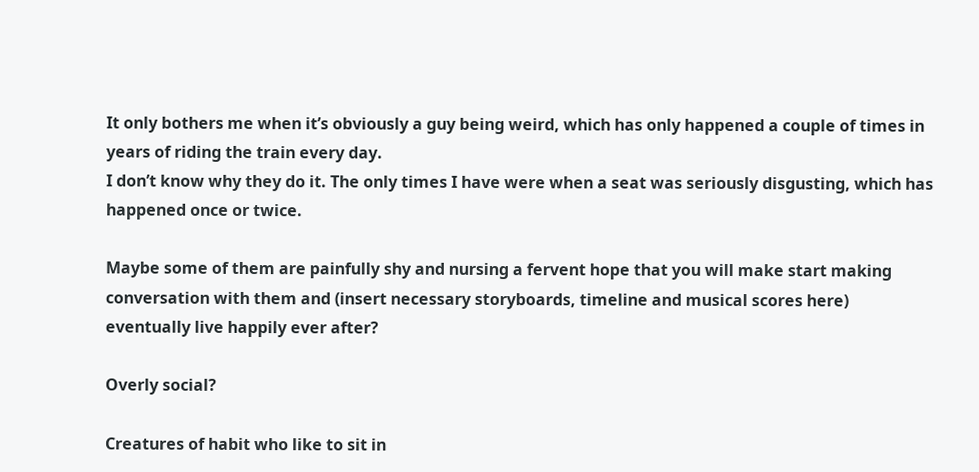It only bothers me when it’s obviously a guy being weird, which has only happened a couple of times in years of riding the train every day.
I don’t know why they do it. The only times I have were when a seat was seriously disgusting, which has happened once or twice.

Maybe some of them are painfully shy and nursing a fervent hope that you will make start making conversation with them and (insert necessary storyboards, timeline and musical scores here) eventually live happily ever after?

Overly social?

Creatures of habit who like to sit in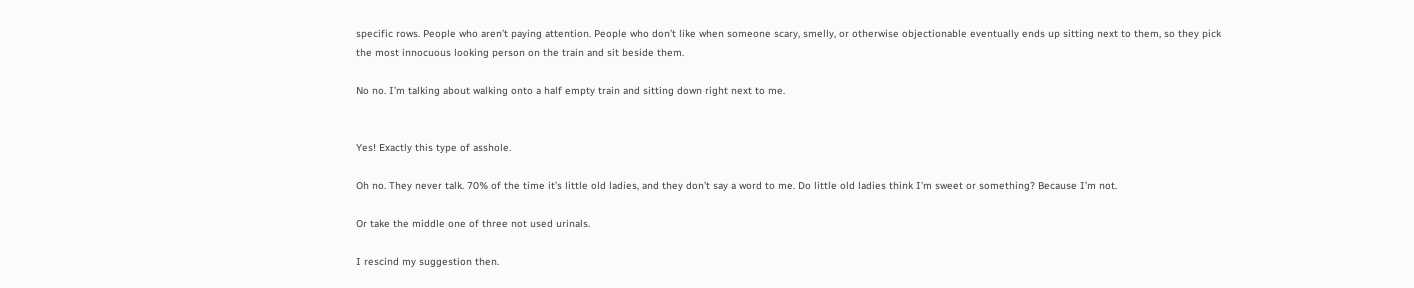specific rows. People who aren’t paying attention. People who don’t like when someone scary, smelly, or otherwise objectionable eventually ends up sitting next to them, so they pick the most innocuous looking person on the train and sit beside them.

No no. I’m talking about walking onto a half empty train and sitting down right next to me.


Yes! Exactly this type of asshole.

Oh no. They never talk. 70% of the time it’s little old ladies, and they don’t say a word to me. Do little old ladies think I’m sweet or something? Because I’m not.

Or take the middle one of three not used urinals.

I rescind my suggestion then.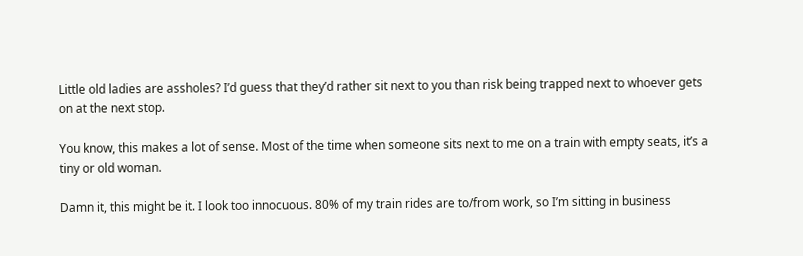Little old ladies are assholes? I’d guess that they’d rather sit next to you than risk being trapped next to whoever gets on at the next stop.

You know, this makes a lot of sense. Most of the time when someone sits next to me on a train with empty seats, it’s a tiny or old woman.

Damn it, this might be it. I look too innocuous. 80% of my train rides are to/from work, so I’m sitting in business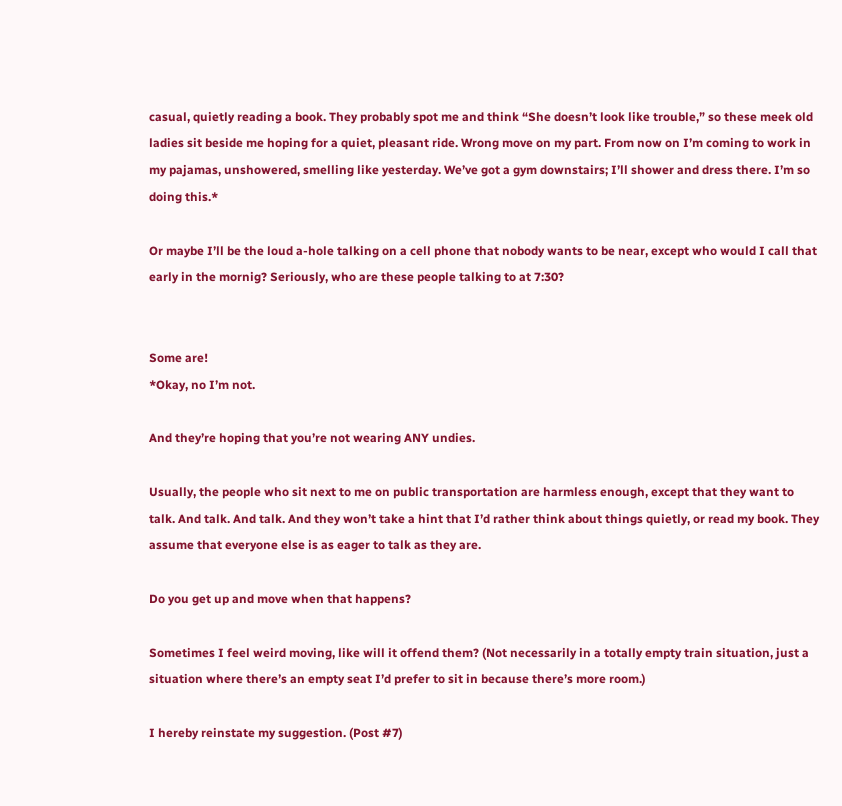casual, quietly reading a book. They probably spot me and think “She doesn’t look like trouble,” so these meek old ladies sit beside me hoping for a quiet, pleasant ride. Wrong move on my part. From now on I’m coming to work in my pajamas, unshowered, smelling like yesterday. We’ve got a gym downstairs; I’ll shower and dress there. I’m so doing this.*

Or maybe I’ll be the loud a-hole talking on a cell phone that nobody wants to be near, except who would I call that early in the mornig? Seriously, who are these people talking to at 7:30?


Some are!
*Okay, no I’m not.

And they’re hoping that you’re not wearing ANY undies.

Usually, the people who sit next to me on public transportation are harmless enough, except that they want to talk. And talk. And talk. And they won’t take a hint that I’d rather think about things quietly, or read my book. They assume that everyone else is as eager to talk as they are.

Do you get up and move when that happens?

Sometimes I feel weird moving, like will it offend them? (Not necessarily in a totally empty train situation, just a situation where there’s an empty seat I’d prefer to sit in because there’s more room.)

I hereby reinstate my suggestion. (Post #7)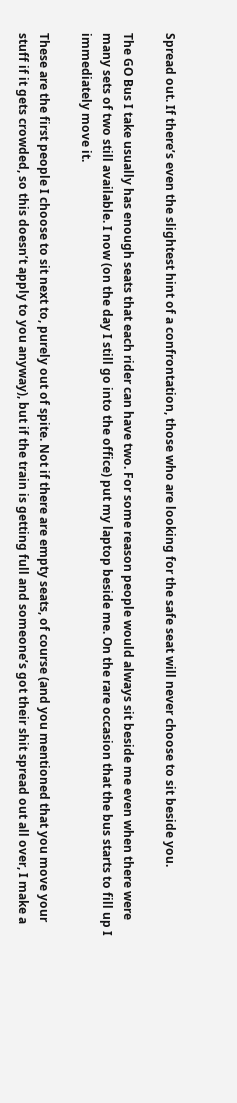Spread out. If there’s even the slightest hint of a confrontation, those who are looking for the safe seat will never choose to sit beside you.

The GO Bus I take usually has enough seats that each rider can have two. For some reason people would always sit beside me even when there were many sets of two still available. I now (on the day I still go into the office) put my laptop beside me. On the rare occasion that the bus starts to fill up I immediately move it.

These are the first people I choose to sit next to, purely out of spite. Not if there are empty seats, of course (and you mentioned that you move your stuff if it gets crowded, so this doesn’t apply to you anyway), but if the train is getting full and someone’s got their shit spread out all over, I make a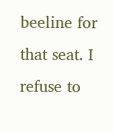beeline for that seat. I refuse to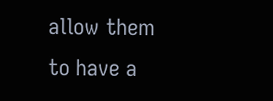allow them to have a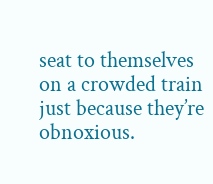seat to themselves on a crowded train just because they’re obnoxious.